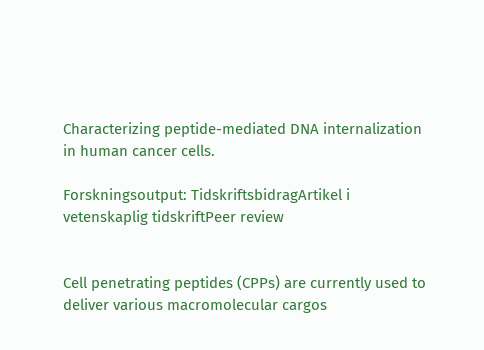Characterizing peptide-mediated DNA internalization in human cancer cells.

Forskningsoutput: TidskriftsbidragArtikel i vetenskaplig tidskriftPeer review


Cell penetrating peptides (CPPs) are currently used to deliver various macromolecular cargos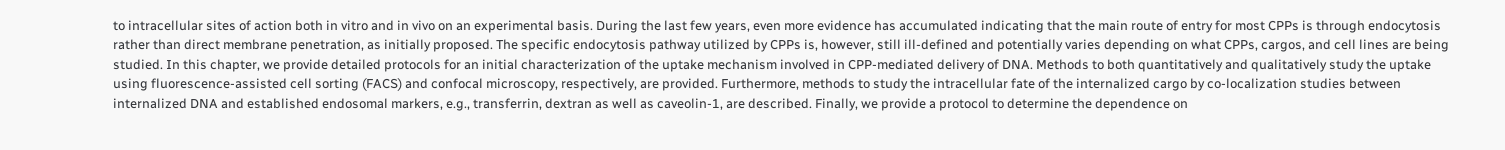to intracellular sites of action both in vitro and in vivo on an experimental basis. During the last few years, even more evidence has accumulated indicating that the main route of entry for most CPPs is through endocytosis rather than direct membrane penetration, as initially proposed. The specific endocytosis pathway utilized by CPPs is, however, still ill-defined and potentially varies depending on what CPPs, cargos, and cell lines are being studied. In this chapter, we provide detailed protocols for an initial characterization of the uptake mechanism involved in CPP-mediated delivery of DNA. Methods to both quantitatively and qualitatively study the uptake using fluorescence-assisted cell sorting (FACS) and confocal microscopy, respectively, are provided. Furthermore, methods to study the intracellular fate of the internalized cargo by co-localization studies between internalized DNA and established endosomal markers, e.g., transferrin, dextran as well as caveolin-1, are described. Finally, we provide a protocol to determine the dependence on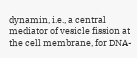dynamin, i.e., a central mediator of vesicle fission at the cell membrane, for DNA-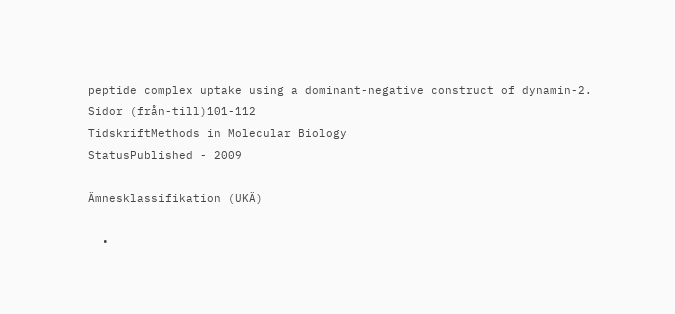peptide complex uptake using a dominant-negative construct of dynamin-2.
Sidor (från-till)101-112
TidskriftMethods in Molecular Biology
StatusPublished - 2009

Ämnesklassifikation (UKÄ)

  •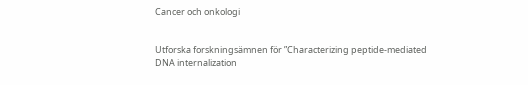Cancer och onkologi


Utforska forskningsämnen för ”Characterizing peptide-mediated DNA internalization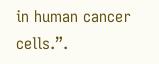in human cancer cells.”.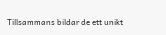Tillsammans bildar de ett unikt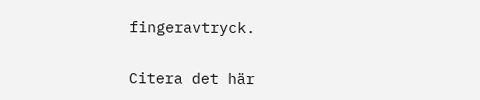fingeravtryck.

Citera det här